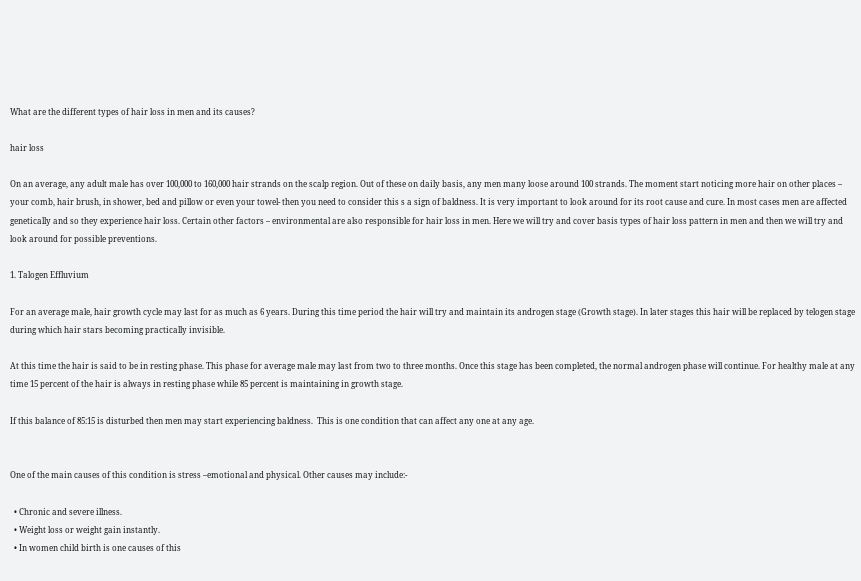What are the different types of hair loss in men and its causes?

hair loss

On an average, any adult male has over 100,000 to 160,000 hair strands on the scalp region. Out of these on daily basis, any men many loose around 100 strands. The moment start noticing more hair on other places – your comb, hair brush, in shower, bed and pillow or even your towel- then you need to consider this s a sign of baldness. It is very important to look around for its root cause and cure. In most cases men are affected genetically and so they experience hair loss. Certain other factors – environmental are also responsible for hair loss in men. Here we will try and cover basis types of hair loss pattern in men and then we will try and look around for possible preventions.

1. Talogen Effluvium

For an average male, hair growth cycle may last for as much as 6 years. During this time period the hair will try and maintain its androgen stage (Growth stage). In later stages this hair will be replaced by telogen stage during which hair stars becoming practically invisible.

At this time the hair is said to be in resting phase. This phase for average male may last from two to three months. Once this stage has been completed, the normal androgen phase will continue. For healthy male at any time 15 percent of the hair is always in resting phase while 85 percent is maintaining in growth stage.

If this balance of 85:15 is disturbed then men may start experiencing baldness.  This is one condition that can affect any one at any age.


One of the main causes of this condition is stress –emotional and physical. Other causes may include:-

  • Chronic and severe illness.
  • Weight loss or weight gain instantly.
  • In women child birth is one causes of this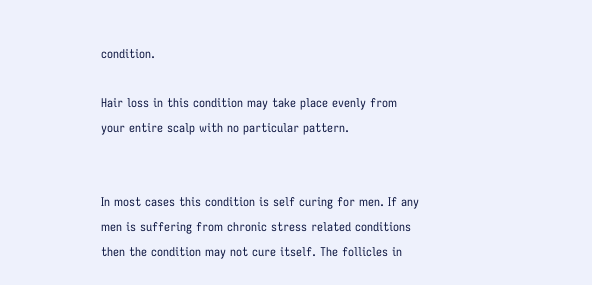condition.

Hair loss in this condition may take place evenly from your entire scalp with no particular pattern.


In most cases this condition is self curing for men. If any men is suffering from chronic stress related conditions then the condition may not cure itself. The follicles in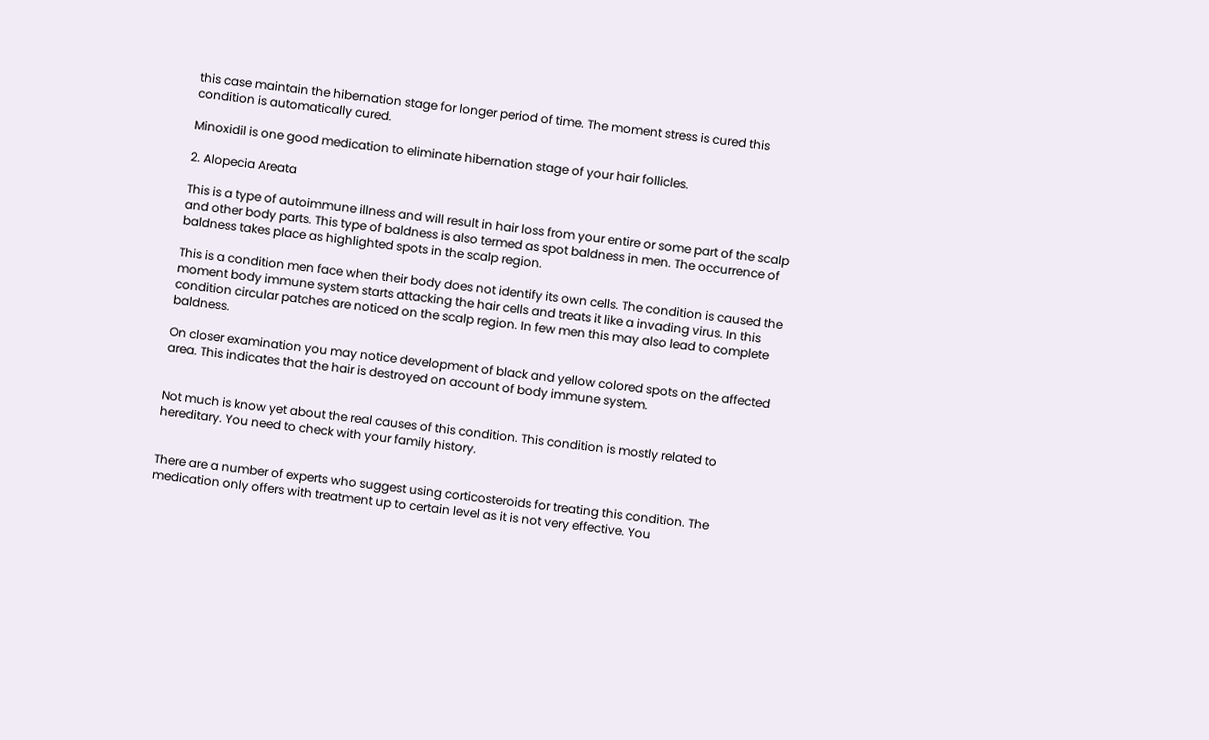this case maintain the hibernation stage for longer period of time. The moment stress is cured this condition is automatically cured.

Minoxidil is one good medication to eliminate hibernation stage of your hair follicles.

2. Alopecia Areata

This is a type of autoimmune illness and will result in hair loss from your entire or some part of the scalp and other body parts. This type of baldness is also termed as spot baldness in men. The occurrence of baldness takes place as highlighted spots in the scalp region.

This is a condition men face when their body does not identify its own cells. The condition is caused the moment body immune system starts attacking the hair cells and treats it like a invading virus. In this condition circular patches are noticed on the scalp region. In few men this may also lead to complete baldness.

On closer examination you may notice development of black and yellow colored spots on the affected area. This indicates that the hair is destroyed on account of body immune system.


Not much is know yet about the real causes of this condition. This condition is mostly related to hereditary. You need to check with your family history.


There are a number of experts who suggest using corticosteroids for treating this condition. The medication only offers with treatment up to certain level as it is not very effective. You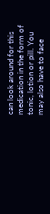can look around for this medication in the form of tonic, lotion or pill. You may also have to face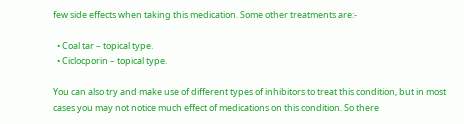few side effects when taking this medication. Some other treatments are:-

  • Coal tar – topical type.
  • Ciclocporin – topical type.

You can also try and make use of different types of inhibitors to treat this condition, but in most cases you may not notice much effect of medications on this condition. So there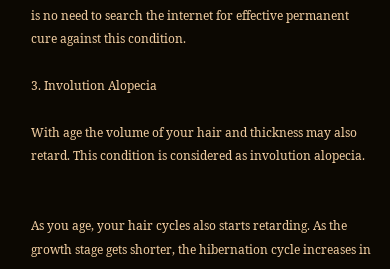is no need to search the internet for effective permanent cure against this condition.

3. Involution Alopecia

With age the volume of your hair and thickness may also retard. This condition is considered as involution alopecia.


As you age, your hair cycles also starts retarding. As the growth stage gets shorter, the hibernation cycle increases in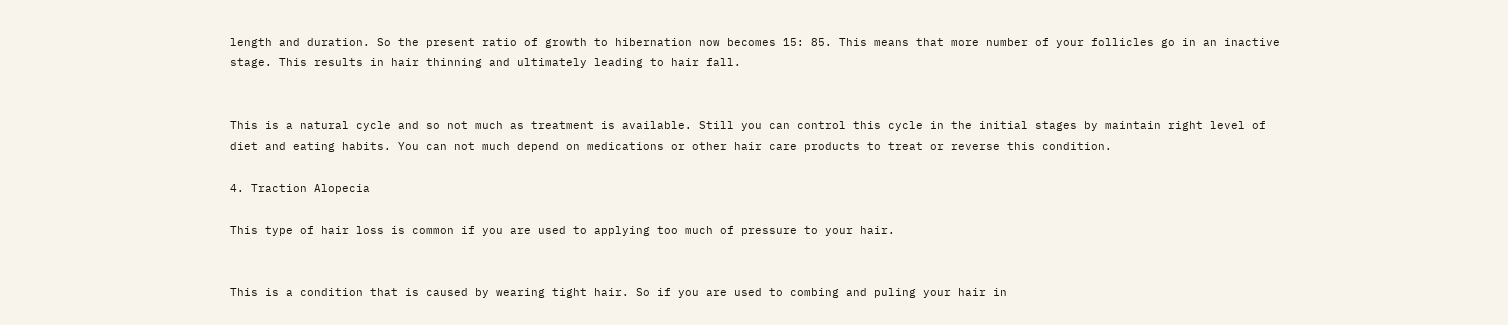length and duration. So the present ratio of growth to hibernation now becomes 15: 85. This means that more number of your follicles go in an inactive stage. This results in hair thinning and ultimately leading to hair fall.


This is a natural cycle and so not much as treatment is available. Still you can control this cycle in the initial stages by maintain right level of diet and eating habits. You can not much depend on medications or other hair care products to treat or reverse this condition.

4. Traction Alopecia

This type of hair loss is common if you are used to applying too much of pressure to your hair.


This is a condition that is caused by wearing tight hair. So if you are used to combing and puling your hair in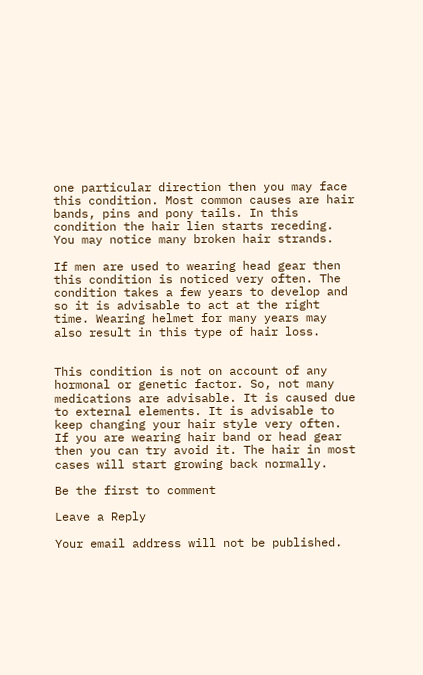one particular direction then you may face this condition. Most common causes are hair bands, pins and pony tails. In this condition the hair lien starts receding. You may notice many broken hair strands.

If men are used to wearing head gear then this condition is noticed very often. The condition takes a few years to develop and so it is advisable to act at the right time. Wearing helmet for many years may also result in this type of hair loss.


This condition is not on account of any hormonal or genetic factor. So, not many medications are advisable. It is caused due to external elements. It is advisable to keep changing your hair style very often. If you are wearing hair band or head gear then you can try avoid it. The hair in most cases will start growing back normally.

Be the first to comment

Leave a Reply

Your email address will not be published.